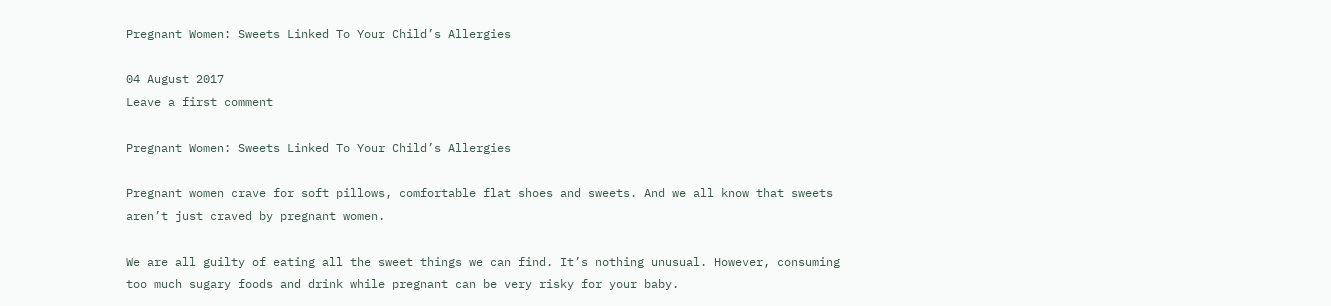Pregnant Women: Sweets Linked To Your Child’s Allergies

04 August 2017
Leave a first comment

Pregnant Women: Sweets Linked To Your Child’s Allergies

Pregnant women crave for soft pillows, comfortable flat shoes and sweets. And we all know that sweets aren’t just craved by pregnant women.

We are all guilty of eating all the sweet things we can find. It’s nothing unusual. However, consuming too much sugary foods and drink while pregnant can be very risky for your baby.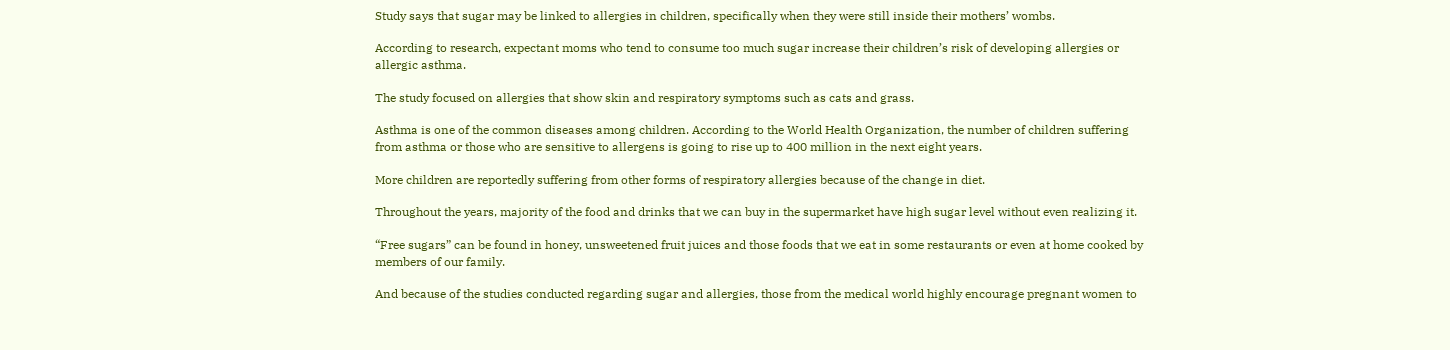Study says that sugar may be linked to allergies in children, specifically when they were still inside their mothers’ wombs.

According to research, expectant moms who tend to consume too much sugar increase their children’s risk of developing allergies or allergic asthma.

The study focused on allergies that show skin and respiratory symptoms such as cats and grass.

Asthma is one of the common diseases among children. According to the World Health Organization, the number of children suffering from asthma or those who are sensitive to allergens is going to rise up to 400 million in the next eight years.

More children are reportedly suffering from other forms of respiratory allergies because of the change in diet.

Throughout the years, majority of the food and drinks that we can buy in the supermarket have high sugar level without even realizing it.

“Free sugars” can be found in honey, unsweetened fruit juices and those foods that we eat in some restaurants or even at home cooked by members of our family.

And because of the studies conducted regarding sugar and allergies, those from the medical world highly encourage pregnant women to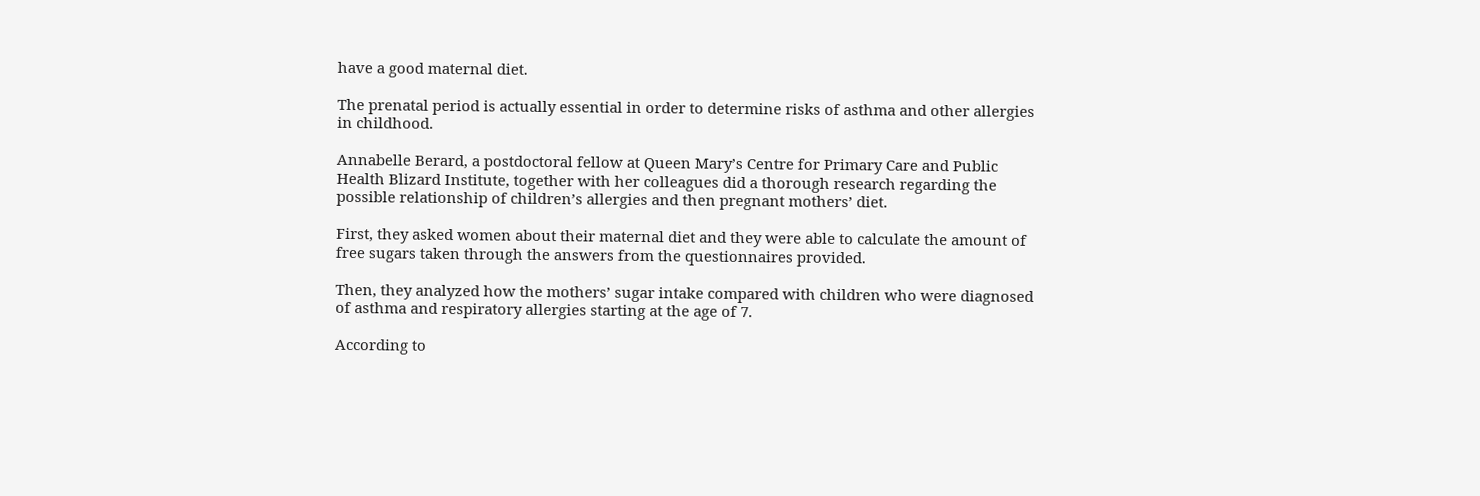have a good maternal diet.

The prenatal period is actually essential in order to determine risks of asthma and other allergies in childhood.

Annabelle Berard, a postdoctoral fellow at Queen Mary’s Centre for Primary Care and Public Health Blizard Institute, together with her colleagues did a thorough research regarding the possible relationship of children’s allergies and then pregnant mothers’ diet.

First, they asked women about their maternal diet and they were able to calculate the amount of free sugars taken through the answers from the questionnaires provided.

Then, they analyzed how the mothers’ sugar intake compared with children who were diagnosed of asthma and respiratory allergies starting at the age of 7.

According to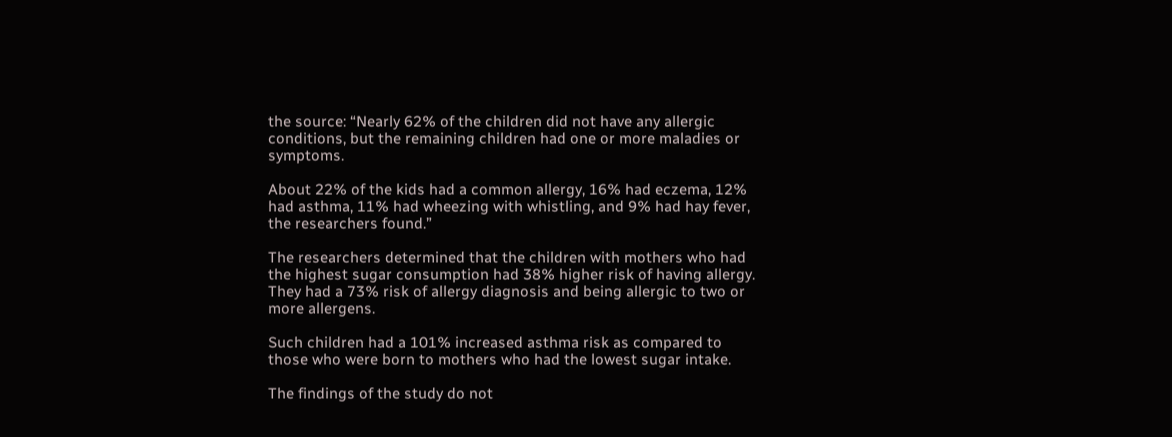the source: “Nearly 62% of the children did not have any allergic conditions, but the remaining children had one or more maladies or symptoms.

About 22% of the kids had a common allergy, 16% had eczema, 12% had asthma, 11% had wheezing with whistling, and 9% had hay fever, the researchers found.”

The researchers determined that the children with mothers who had the highest sugar consumption had 38% higher risk of having allergy. They had a 73% risk of allergy diagnosis and being allergic to two or more allergens.

Such children had a 101% increased asthma risk as compared to those who were born to mothers who had the lowest sugar intake.

The findings of the study do not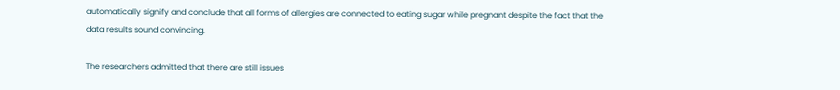automatically signify and conclude that all forms of allergies are connected to eating sugar while pregnant despite the fact that the data results sound convincing.

The researchers admitted that there are still issues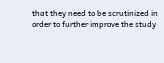that they need to be scrutinized in order to further improve the study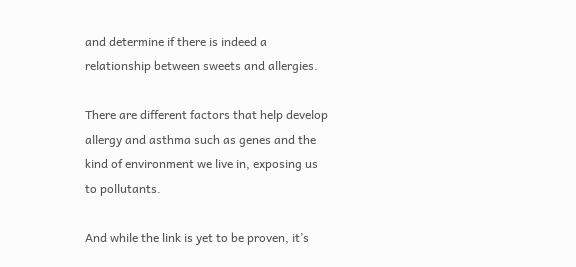and determine if there is indeed a relationship between sweets and allergies.

There are different factors that help develop allergy and asthma such as genes and the kind of environment we live in, exposing us to pollutants.

And while the link is yet to be proven, it’s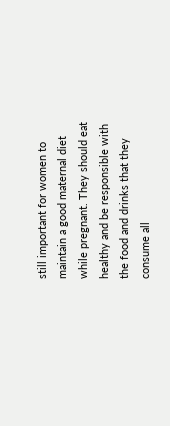still important for women to maintain a good maternal diet while pregnant. They should eat healthy and be responsible with the food and drinks that they consume all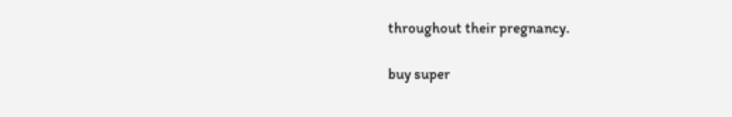throughout their pregnancy.

buy super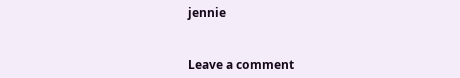jennie


Leave a comment